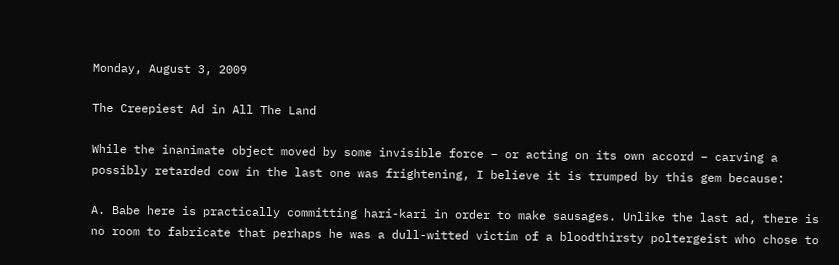Monday, August 3, 2009

The Creepiest Ad in All The Land

While the inanimate object moved by some invisible force – or acting on its own accord – carving a possibly retarded cow in the last one was frightening, I believe it is trumped by this gem because:

A. Babe here is practically committing hari-kari in order to make sausages. Unlike the last ad, there is no room to fabricate that perhaps he was a dull-witted victim of a bloodthirsty poltergeist who chose to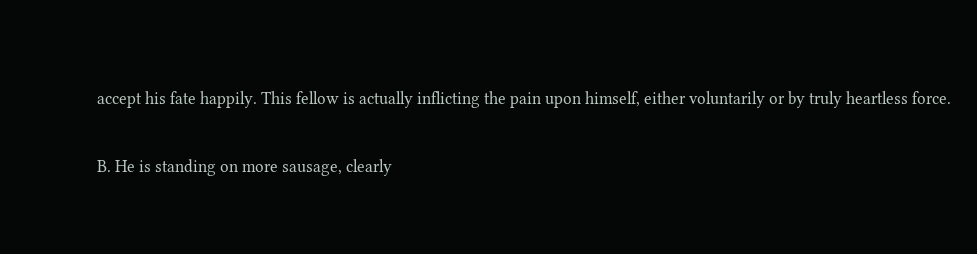accept his fate happily. This fellow is actually inflicting the pain upon himself, either voluntarily or by truly heartless force.

B. He is standing on more sausage, clearly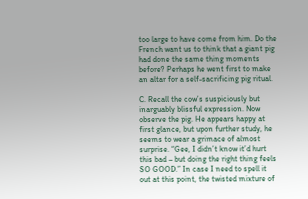too large to have come from him. Do the French want us to think that a giant pig had done the same thing moments before? Perhaps he went first to make an altar for a self-sacrificing pig ritual.

C. Recall the cow’s suspiciously but inarguably blissful expression. Now observe the pig. He appears happy at first glance, but upon further study, he seems to wear a grimace of almost surprise. “Gee, I didn’t know it’d hurt this bad – but doing the right thing feels SO GOOD.” In case I need to spell it out at this point, the twisted mixture of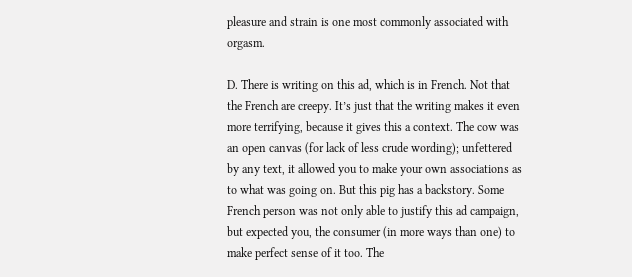pleasure and strain is one most commonly associated with orgasm.

D. There is writing on this ad, which is in French. Not that the French are creepy. It’s just that the writing makes it even more terrifying, because it gives this a context. The cow was an open canvas (for lack of less crude wording); unfettered by any text, it allowed you to make your own associations as to what was going on. But this pig has a backstory. Some French person was not only able to justify this ad campaign, but expected you, the consumer (in more ways than one) to make perfect sense of it too. The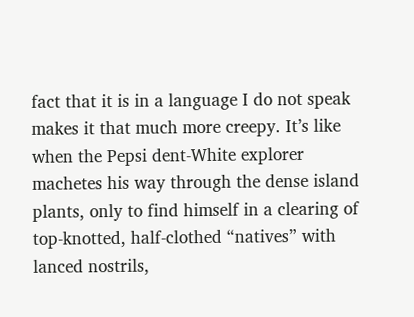fact that it is in a language I do not speak makes it that much more creepy. It’s like when the Pepsi dent-White explorer machetes his way through the dense island plants, only to find himself in a clearing of top-knotted, half-clothed “natives” with lanced nostrils,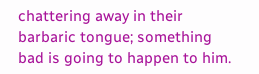chattering away in their barbaric tongue; something bad is going to happen to him.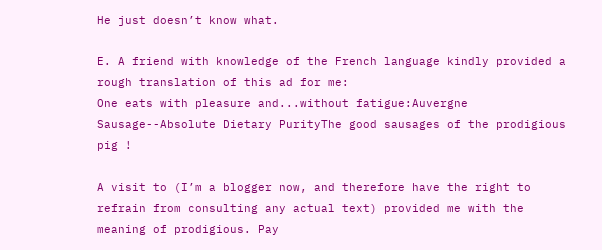He just doesn’t know what.

E. A friend with knowledge of the French language kindly provided a rough translation of this ad for me:
One eats with pleasure and...without fatigue:Auvergne Sausage--Absolute Dietary PurityThe good sausages of the prodigious pig !

A visit to (I’m a blogger now, and therefore have the right to refrain from consulting any actual text) provided me with the meaning of prodigious. Pay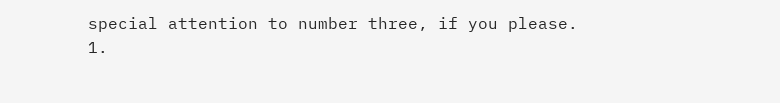special attention to number three, if you please.
1.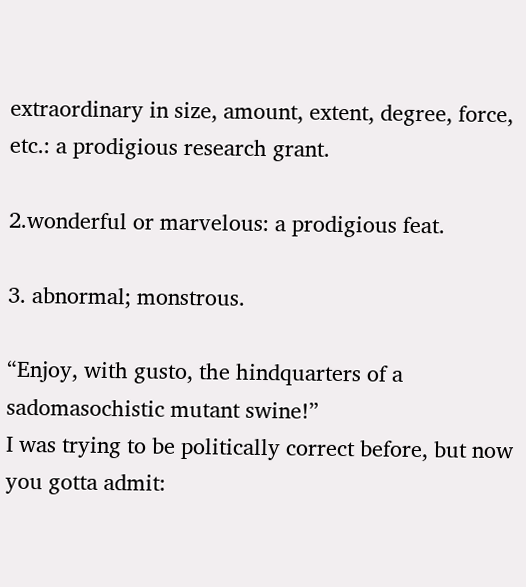extraordinary in size, amount, extent, degree, force, etc.: a prodigious research grant.

2.wonderful or marvelous: a prodigious feat.

3. abnormal; monstrous.

“Enjoy, with gusto, the hindquarters of a sadomasochistic mutant swine!”
I was trying to be politically correct before, but now you gotta admit: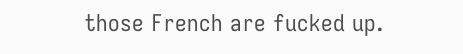those French are fucked up.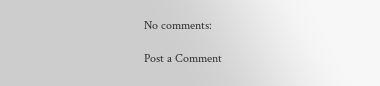No comments:

Post a Comment